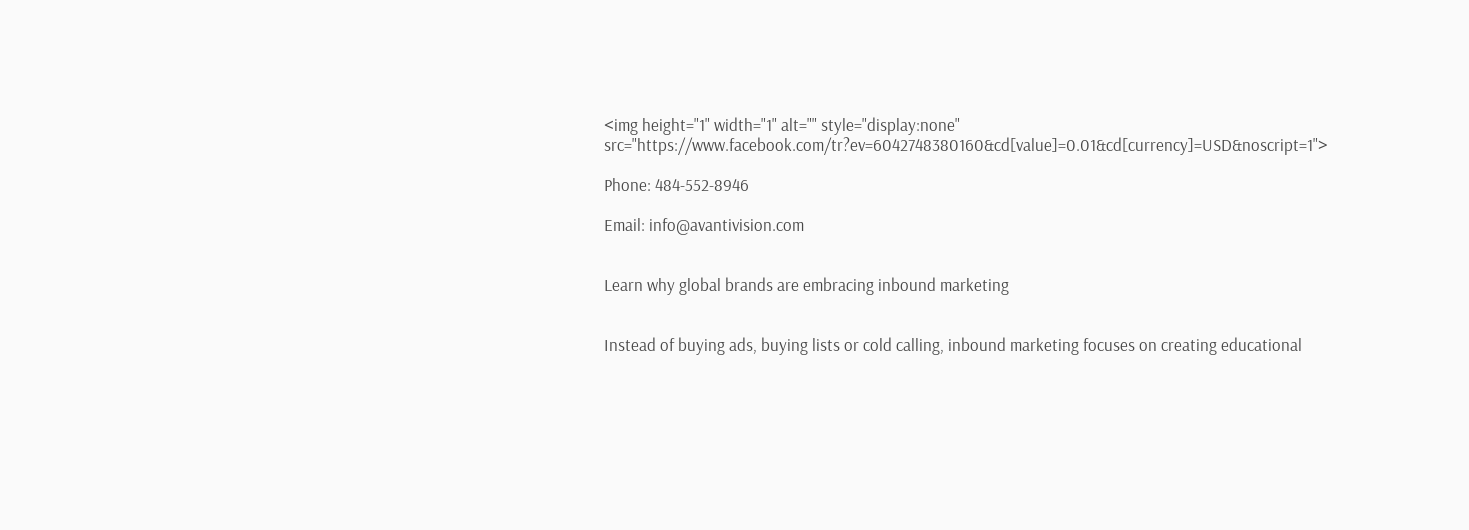<img height="1" width="1" alt="" style="display:none" src="https://www.facebook.com/tr?ev=6042748380160&cd[value]=0.01&cd[currency]=USD&noscript=1">

Phone: 484-552-8946

Email: info@avantivision.com


Learn why global brands are embracing inbound marketing


Instead of buying ads, buying lists or cold calling, inbound marketing focuses on creating educational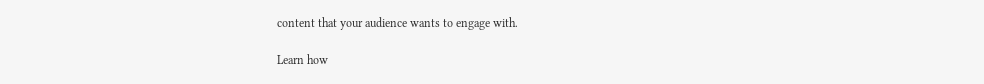content that your audience wants to engage with.

Learn how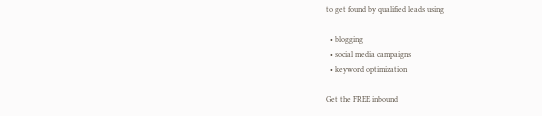to get found by qualified leads using

  • blogging
  • social media campaigns
  • keyword optimization

Get the FREE inbound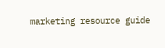marketing resource guide